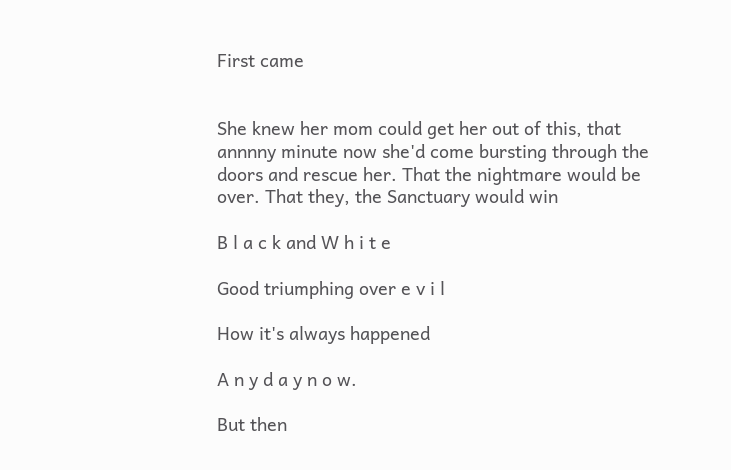First came


She knew her mom could get her out of this, that annnny minute now she'd come bursting through the doors and rescue her. That the nightmare would be over. That they, the Sanctuary would win

B l a c k and W h i t e

Good triumphing over e v i l

How it's always happened

A n y d a y n o w.

But then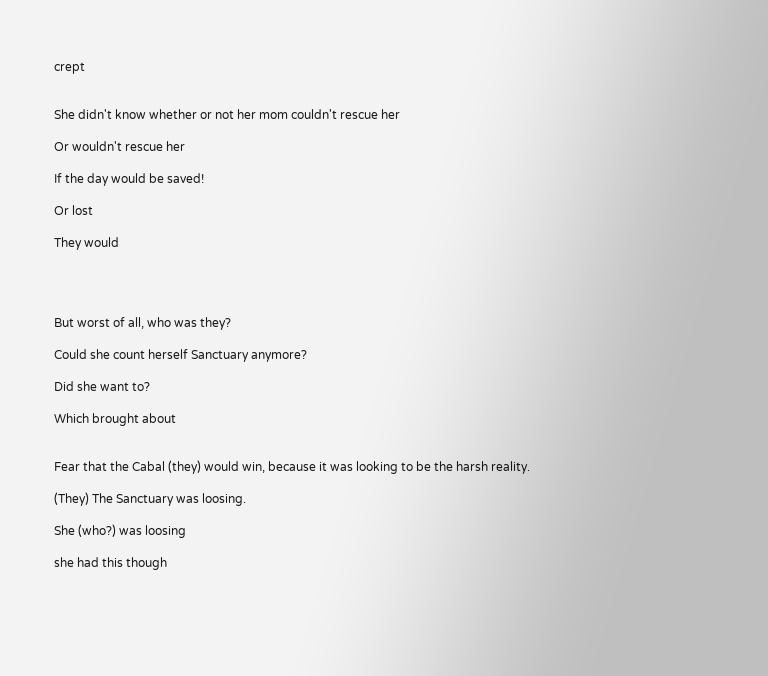crept


She didn't know whether or not her mom couldn't rescue her

Or wouldn't rescue her

If the day would be saved!

Or lost

They would




But worst of all, who was they?

Could she count herself Sanctuary anymore?

Did she want to?

Which brought about


Fear that the Cabal (they) would win, because it was looking to be the harsh reality.

(They) The Sanctuary was loosing.

She (who?) was loosing

she had this though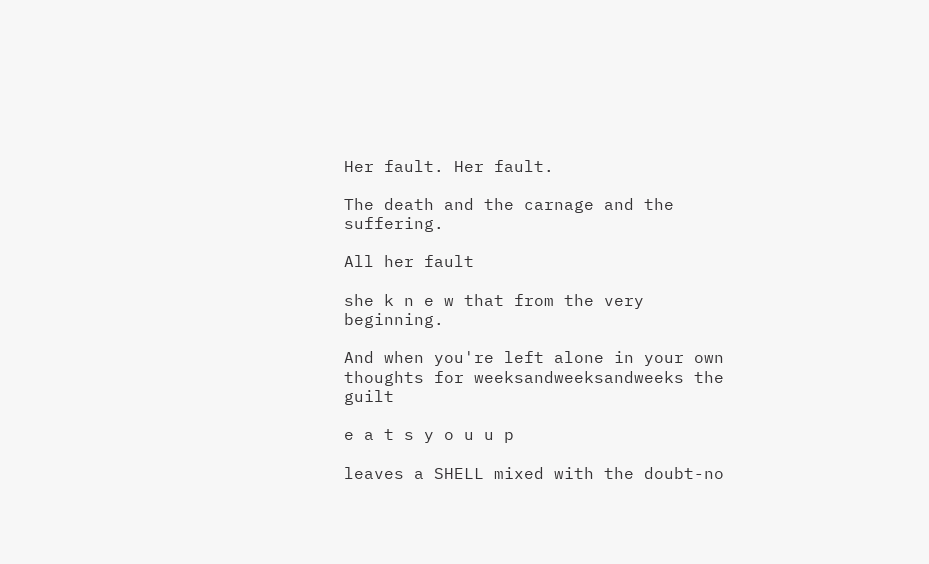Her fault. Her fault.

The death and the carnage and the suffering.

All her fault

she k n e w that from the very beginning.

And when you're left alone in your own thoughts for weeksandweeksandweeks the guilt

e a t s y o u u p

leaves a SHELL mixed with the doubt-no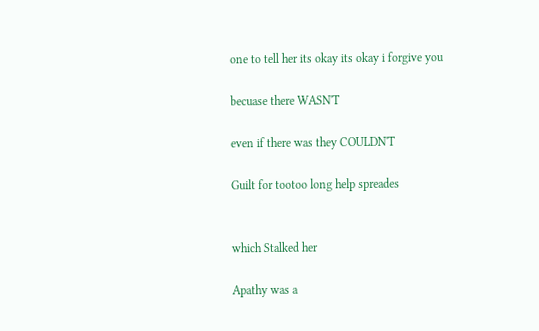one to tell her its okay its okay i forgive you

becuase there WASN'T

even if there was they COULDN'T

Guilt for tootoo long help spreades


which Stalked her

Apathy was a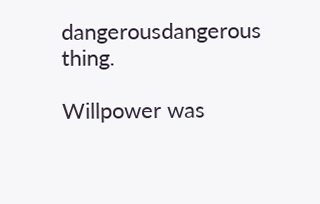dangerousdangerous thing.

Willpower was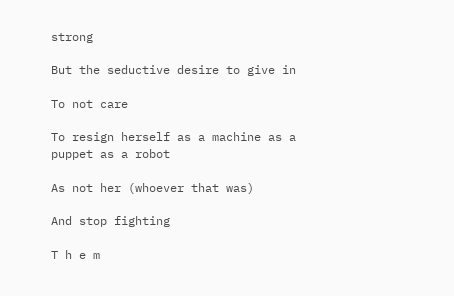strong

But the seductive desire to give in

To not care

To resign herself as a machine as a puppet as a robot

As not her (whoever that was)

And stop fighting

T h e m